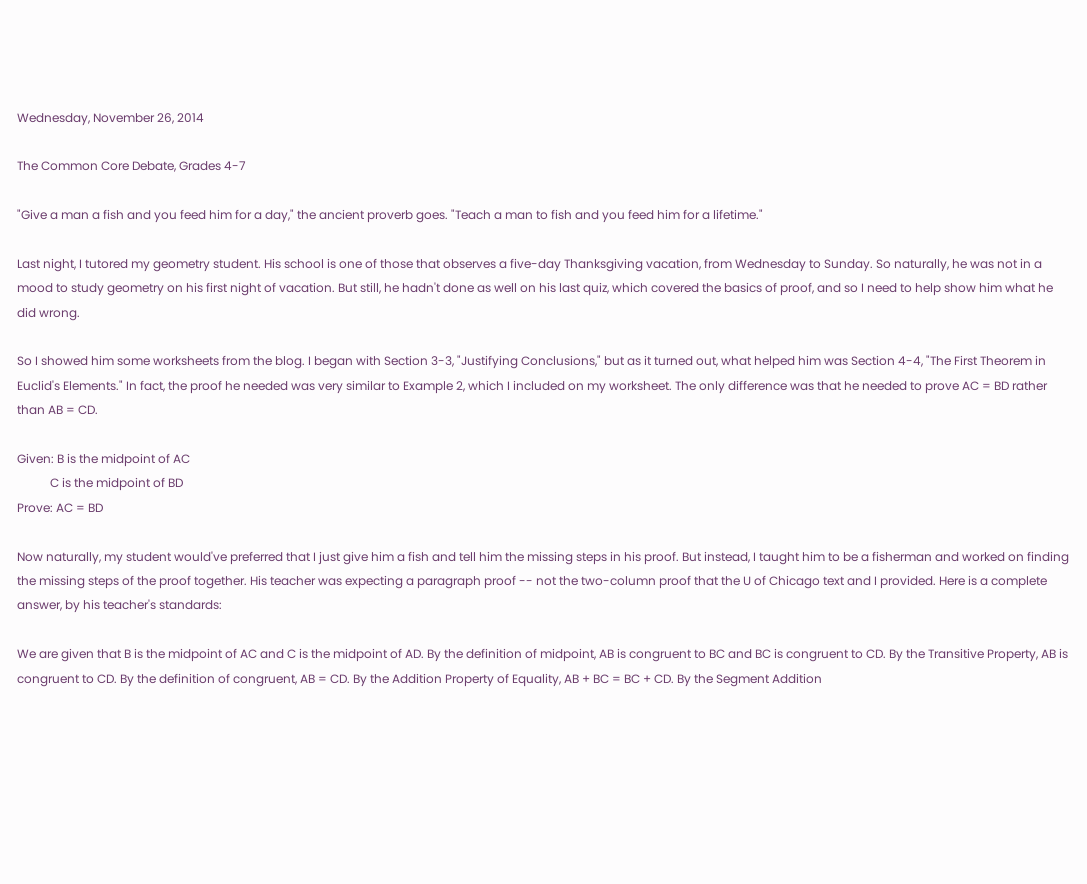Wednesday, November 26, 2014

The Common Core Debate, Grades 4-7

"Give a man a fish and you feed him for a day," the ancient proverb goes. "Teach a man to fish and you feed him for a lifetime."

Last night, I tutored my geometry student. His school is one of those that observes a five-day Thanksgiving vacation, from Wednesday to Sunday. So naturally, he was not in a mood to study geometry on his first night of vacation. But still, he hadn't done as well on his last quiz, which covered the basics of proof, and so I need to help show him what he did wrong.

So I showed him some worksheets from the blog. I began with Section 3-3, "Justifying Conclusions," but as it turned out, what helped him was Section 4-4, "The First Theorem in Euclid's Elements." In fact, the proof he needed was very similar to Example 2, which I included on my worksheet. The only difference was that he needed to prove AC = BD rather than AB = CD.

Given: B is the midpoint of AC
           C is the midpoint of BD
Prove: AC = BD

Now naturally, my student would've preferred that I just give him a fish and tell him the missing steps in his proof. But instead, I taught him to be a fisherman and worked on finding the missing steps of the proof together. His teacher was expecting a paragraph proof -- not the two-column proof that the U of Chicago text and I provided. Here is a complete answer, by his teacher's standards:

We are given that B is the midpoint of AC and C is the midpoint of AD. By the definition of midpoint, AB is congruent to BC and BC is congruent to CD. By the Transitive Property, AB is congruent to CD. By the definition of congruent, AB = CD. By the Addition Property of Equality, AB + BC = BC + CD. By the Segment Addition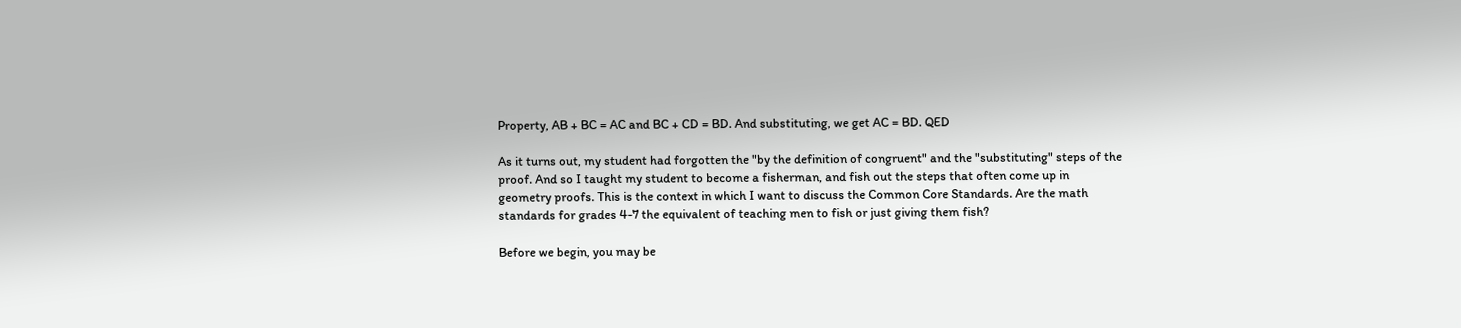Property, AB + BC = AC and BC + CD = BD. And substituting, we get AC = BD. QED

As it turns out, my student had forgotten the "by the definition of congruent" and the "substituting" steps of the proof. And so I taught my student to become a fisherman, and fish out the steps that often come up in geometry proofs. This is the context in which I want to discuss the Common Core Standards. Are the math standards for grades 4-7 the equivalent of teaching men to fish or just giving them fish?

Before we begin, you may be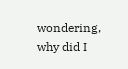wondering, why did I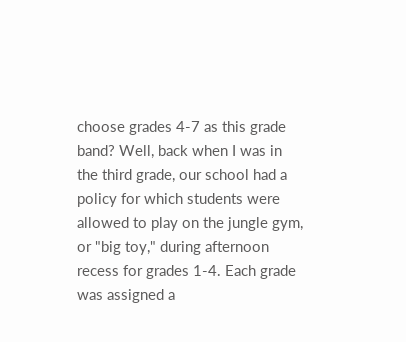choose grades 4-7 as this grade band? Well, back when I was in the third grade, our school had a policy for which students were allowed to play on the jungle gym, or "big toy," during afternoon recess for grades 1-4. Each grade was assigned a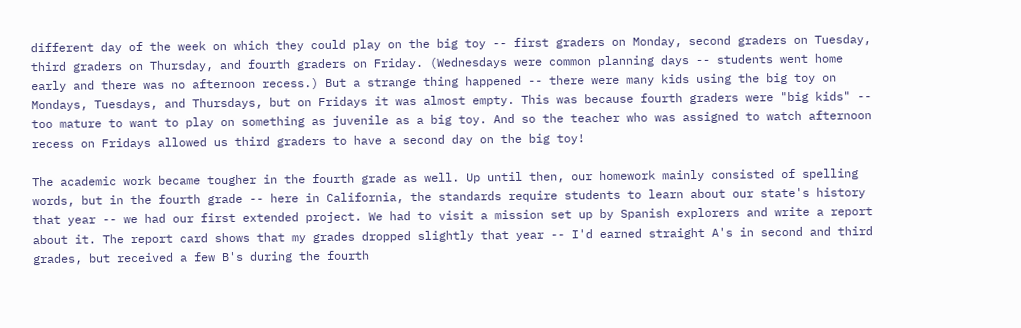different day of the week on which they could play on the big toy -- first graders on Monday, second graders on Tuesday, third graders on Thursday, and fourth graders on Friday. (Wednesdays were common planning days -- students went home early and there was no afternoon recess.) But a strange thing happened -- there were many kids using the big toy on Mondays, Tuesdays, and Thursdays, but on Fridays it was almost empty. This was because fourth graders were "big kids" -- too mature to want to play on something as juvenile as a big toy. And so the teacher who was assigned to watch afternoon recess on Fridays allowed us third graders to have a second day on the big toy!

The academic work became tougher in the fourth grade as well. Up until then, our homework mainly consisted of spelling words, but in the fourth grade -- here in California, the standards require students to learn about our state's history that year -- we had our first extended project. We had to visit a mission set up by Spanish explorers and write a report about it. The report card shows that my grades dropped slightly that year -- I'd earned straight A's in second and third grades, but received a few B's during the fourth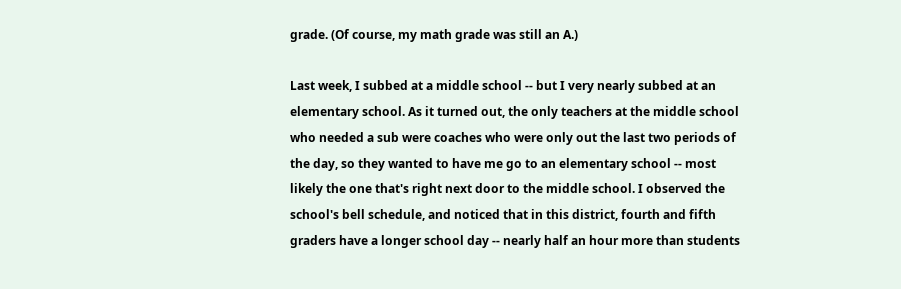grade. (Of course, my math grade was still an A.)

Last week, I subbed at a middle school -- but I very nearly subbed at an elementary school. As it turned out, the only teachers at the middle school who needed a sub were coaches who were only out the last two periods of the day, so they wanted to have me go to an elementary school -- most likely the one that's right next door to the middle school. I observed the school's bell schedule, and noticed that in this district, fourth and fifth graders have a longer school day -- nearly half an hour more than students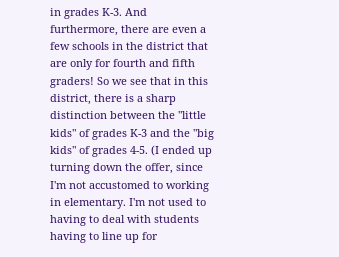in grades K-3. And furthermore, there are even a few schools in the district that are only for fourth and fifth graders! So we see that in this district, there is a sharp distinction between the "little kids" of grades K-3 and the "big kids" of grades 4-5. (I ended up turning down the offer, since I'm not accustomed to working in elementary. I'm not used to having to deal with students having to line up for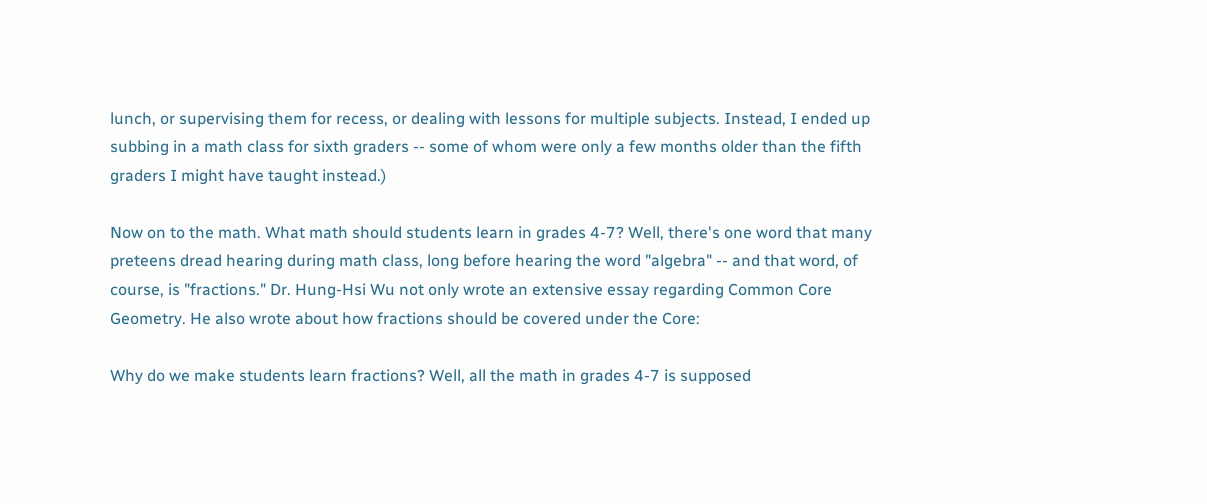lunch, or supervising them for recess, or dealing with lessons for multiple subjects. Instead, I ended up subbing in a math class for sixth graders -- some of whom were only a few months older than the fifth graders I might have taught instead.)

Now on to the math. What math should students learn in grades 4-7? Well, there's one word that many preteens dread hearing during math class, long before hearing the word "algebra" -- and that word, of course, is "fractions." Dr. Hung-Hsi Wu not only wrote an extensive essay regarding Common Core Geometry. He also wrote about how fractions should be covered under the Core:

Why do we make students learn fractions? Well, all the math in grades 4-7 is supposed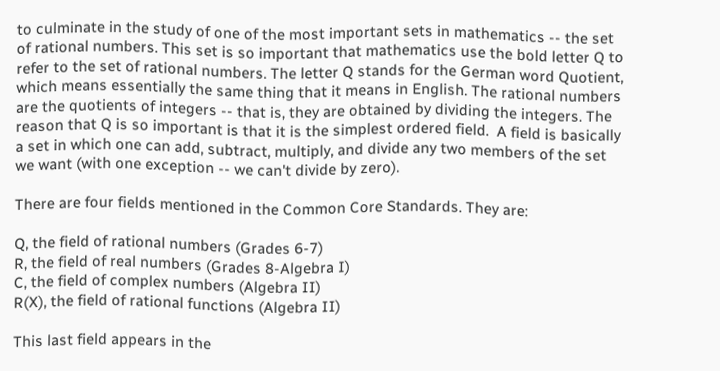to culminate in the study of one of the most important sets in mathematics -- the set of rational numbers. This set is so important that mathematics use the bold letter Q to refer to the set of rational numbers. The letter Q stands for the German word Quotient, which means essentially the same thing that it means in English. The rational numbers are the quotients of integers -- that is, they are obtained by dividing the integers. The reason that Q is so important is that it is the simplest ordered field.  A field is basically a set in which one can add, subtract, multiply, and divide any two members of the set we want (with one exception -- we can't divide by zero).

There are four fields mentioned in the Common Core Standards. They are:

Q, the field of rational numbers (Grades 6-7)
R, the field of real numbers (Grades 8-Algebra I)
C, the field of complex numbers (Algebra II)
R(X), the field of rational functions (Algebra II)

This last field appears in the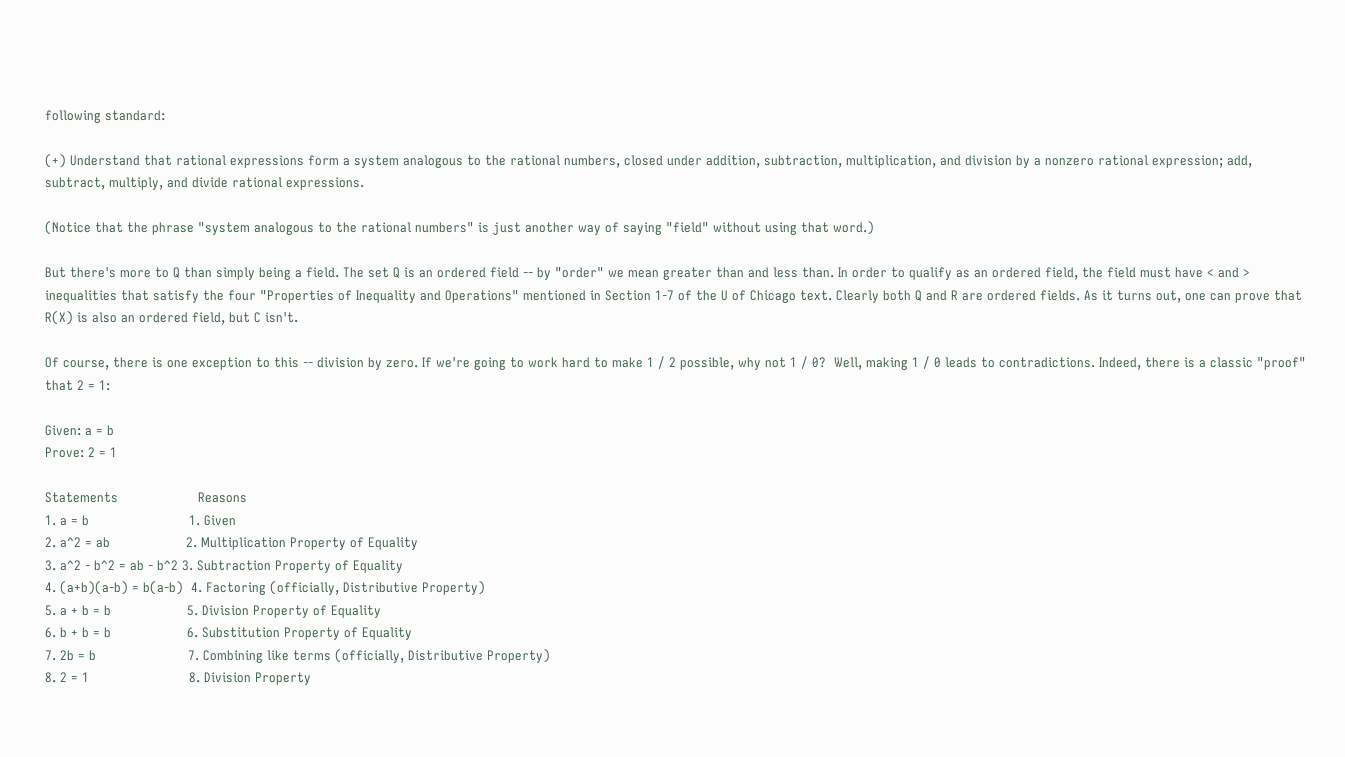following standard:

(+) Understand that rational expressions form a system analogous to the rational numbers, closed under addition, subtraction, multiplication, and division by a nonzero rational expression; add, subtract, multiply, and divide rational expressions.

(Notice that the phrase "system analogous to the rational numbers" is just another way of saying "field" without using that word.)

But there's more to Q than simply being a field. The set Q is an ordered field -- by "order" we mean greater than and less than. In order to qualify as an ordered field, the field must have < and > inequalities that satisfy the four "Properties of Inequality and Operations" mentioned in Section 1-7 of the U of Chicago text. Clearly both Q and R are ordered fields. As it turns out, one can prove that R(X) is also an ordered field, but C isn't.

Of course, there is one exception to this -- division by zero. If we're going to work hard to make 1 / 2 possible, why not 1 / 0?  Well, making 1 / 0 leads to contradictions. Indeed, there is a classic "proof" that 2 = 1:

Given: a = b
Prove: 2 = 1

Statements                    Reasons
1. a = b                         1. Given
2. a^2 = ab                   2. Multiplication Property of Equality
3. a^2 - b^2 = ab - b^2 3. Subtraction Property of Equality
4. (a+b)(a-b) = b(a-b)  4. Factoring (officially, Distributive Property)
5. a + b = b                   5. Division Property of Equality
6. b + b = b                   6. Substitution Property of Equality
7. 2b = b                       7. Combining like terms (officially, Distributive Property)
8. 2 = 1                         8. Division Property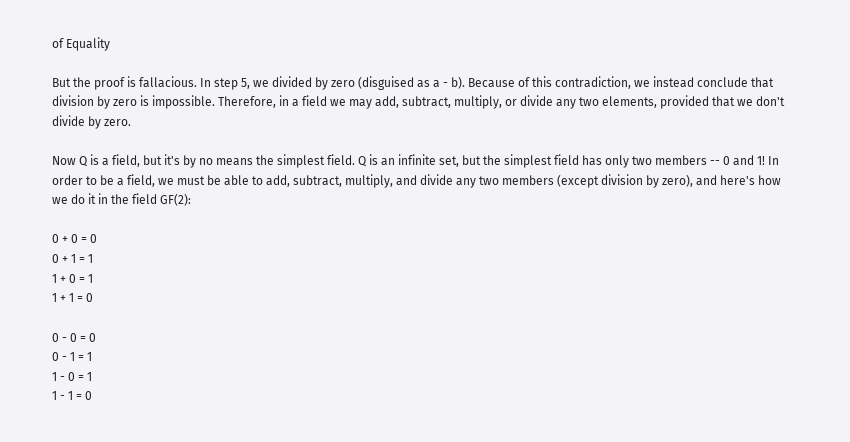of Equality

But the proof is fallacious. In step 5, we divided by zero (disguised as a - b). Because of this contradiction, we instead conclude that division by zero is impossible. Therefore, in a field we may add, subtract, multiply, or divide any two elements, provided that we don't divide by zero.

Now Q is a field, but it's by no means the simplest field. Q is an infinite set, but the simplest field has only two members -- 0 and 1! In order to be a field, we must be able to add, subtract, multiply, and divide any two members (except division by zero), and here's how we do it in the field GF(2):

0 + 0 = 0
0 + 1 = 1
1 + 0 = 1
1 + 1 = 0

0 - 0 = 0
0 - 1 = 1
1 - 0 = 1
1 - 1 = 0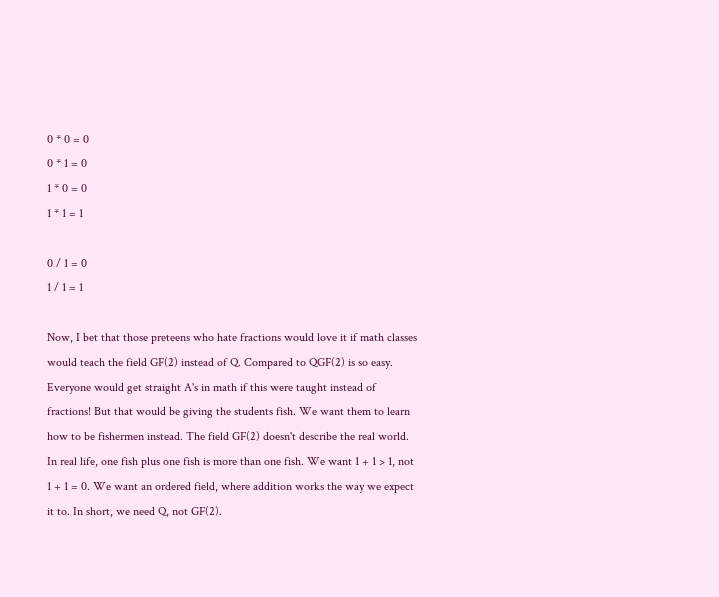0 * 0 = 0
0 * 1 = 0
1 * 0 = 0
1 * 1 = 1

0 / 1 = 0
1 / 1 = 1

Now, I bet that those preteens who hate fractions would love it if math classes would teach the field GF(2) instead of Q. Compared to QGF(2) is so easy. Everyone would get straight A's in math if this were taught instead of fractions! But that would be giving the students fish. We want them to learn how to be fishermen instead. The field GF(2) doesn't describe the real world. In real life, one fish plus one fish is more than one fish. We want 1 + 1 > 1, not 1 + 1 = 0. We want an ordered field, where addition works the way we expect it to. In short, we need Q, not GF(2).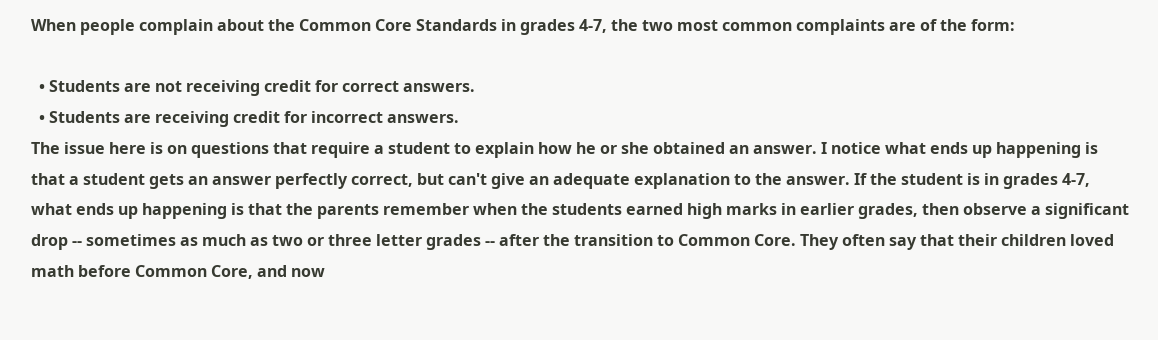When people complain about the Common Core Standards in grades 4-7, the two most common complaints are of the form:

  • Students are not receiving credit for correct answers.
  • Students are receiving credit for incorrect answers.
The issue here is on questions that require a student to explain how he or she obtained an answer. I notice what ends up happening is that a student gets an answer perfectly correct, but can't give an adequate explanation to the answer. If the student is in grades 4-7, what ends up happening is that the parents remember when the students earned high marks in earlier grades, then observe a significant drop -- sometimes as much as two or three letter grades -- after the transition to Common Core. They often say that their children loved math before Common Core, and now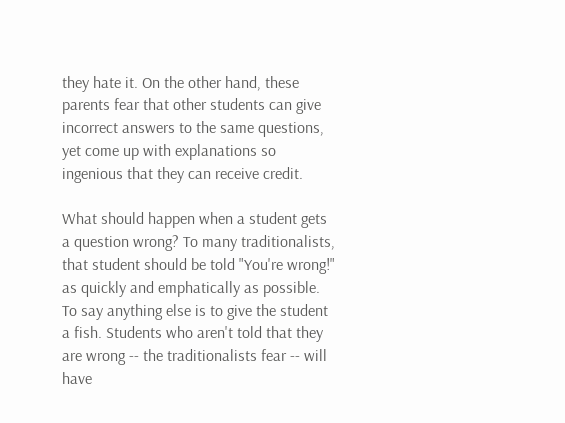they hate it. On the other hand, these parents fear that other students can give incorrect answers to the same questions, yet come up with explanations so ingenious that they can receive credit.

What should happen when a student gets a question wrong? To many traditionalists, that student should be told "You're wrong!" as quickly and emphatically as possible. To say anything else is to give the student a fish. Students who aren't told that they are wrong -- the traditionalists fear -- will have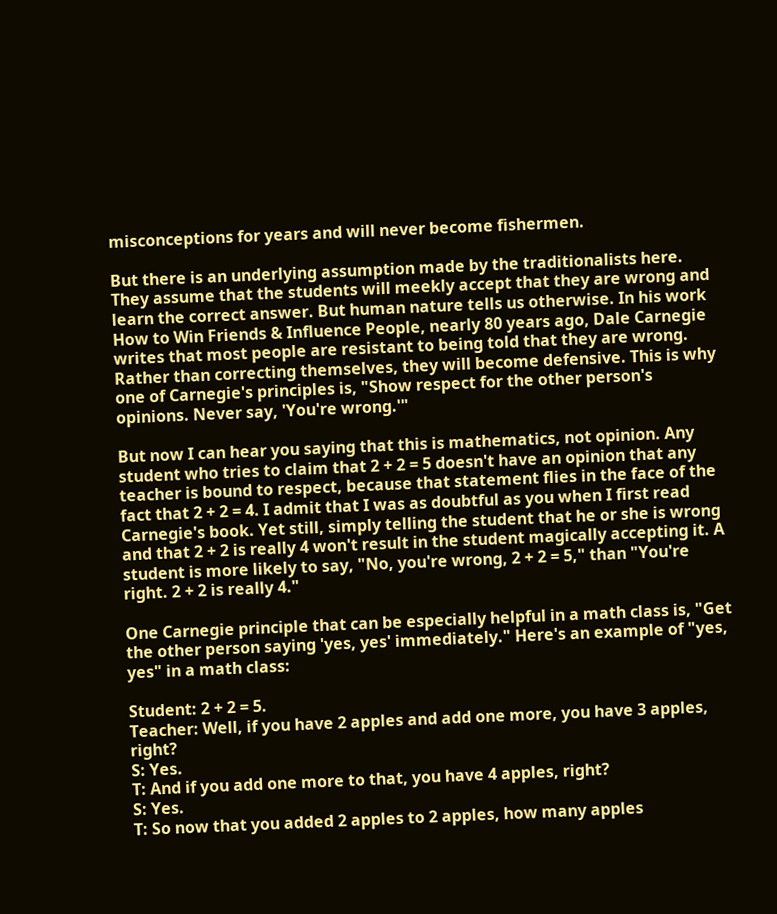misconceptions for years and will never become fishermen.

But there is an underlying assumption made by the traditionalists here. They assume that the students will meekly accept that they are wrong and learn the correct answer. But human nature tells us otherwise. In his work How to Win Friends & Influence People, nearly 80 years ago, Dale Carnegie writes that most people are resistant to being told that they are wrong. Rather than correcting themselves, they will become defensive. This is why one of Carnegie's principles is, "Show respect for the other person's opinions. Never say, 'You're wrong.'"

But now I can hear you saying that this is mathematics, not opinion. Any student who tries to claim that 2 + 2 = 5 doesn't have an opinion that any teacher is bound to respect, because that statement flies in the face of the fact that 2 + 2 = 4. I admit that I was as doubtful as you when I first read Carnegie's book. Yet still, simply telling the student that he or she is wrong and that 2 + 2 is really 4 won't result in the student magically accepting it. A student is more likely to say, "No, you're wrong, 2 + 2 = 5," than "You're right. 2 + 2 is really 4."

One Carnegie principle that can be especially helpful in a math class is, "Get the other person saying 'yes, yes' immediately." Here's an example of "yes, yes" in a math class:

Student: 2 + 2 = 5.
Teacher: Well, if you have 2 apples and add one more, you have 3 apples, right?
S: Yes.
T: And if you add one more to that, you have 4 apples, right?
S: Yes.
T: So now that you added 2 apples to 2 apples, how many apples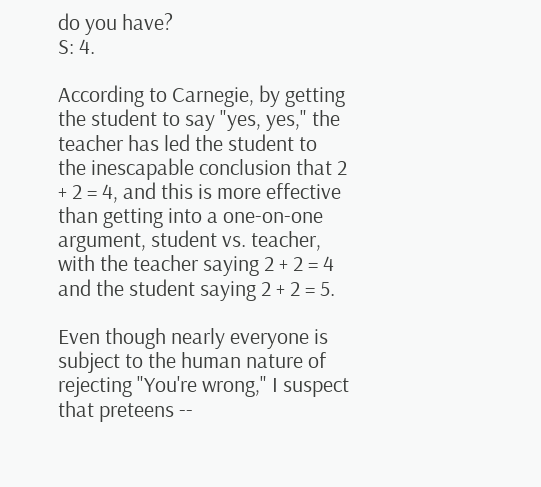do you have?
S: 4.

According to Carnegie, by getting the student to say "yes, yes," the teacher has led the student to the inescapable conclusion that 2 + 2 = 4, and this is more effective than getting into a one-on-one argument, student vs. teacher, with the teacher saying 2 + 2 = 4 and the student saying 2 + 2 = 5.

Even though nearly everyone is subject to the human nature of rejecting "You're wrong," I suspect that preteens --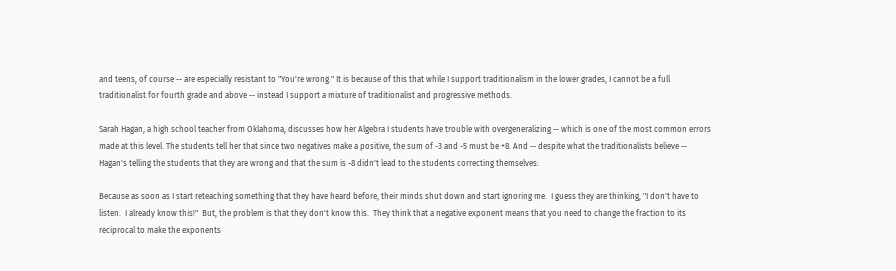and teens, of course -- are especially resistant to "You're wrong." It is because of this that while I support traditionalism in the lower grades, I cannot be a full traditionalist for fourth grade and above -- instead I support a mixture of traditionalist and progressive methods.

Sarah Hagan, a high school teacher from Oklahoma, discusses how her Algebra I students have trouble with overgeneralizing -- which is one of the most common errors made at this level. The students tell her that since two negatives make a positive, the sum of -3 and -5 must be +8. And -- despite what the traditionalists believe -- Hagan's telling the students that they are wrong and that the sum is -8 didn't lead to the students correcting themselves:

Because as soon as I start reteaching something that they have heard before, their minds shut down and start ignoring me.  I guess they are thinking, "I don't have to listen.  I already know this!"  But, the problem is that they don't know this.  They think that a negative exponent means that you need to change the fraction to its reciprocal to make the exponents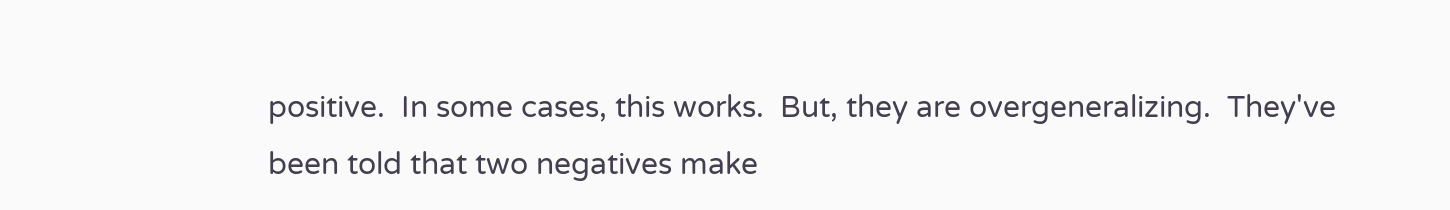positive.  In some cases, this works.  But, they are overgeneralizing.  They've been told that two negatives make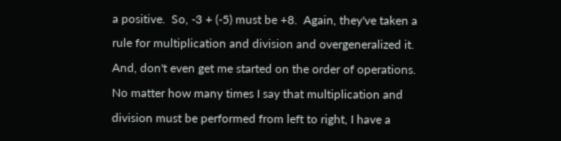a positive.  So, -3 + (-5) must be +8.  Again, they've taken a rule for multiplication and division and overgeneralized it.  And, don't even get me started on the order of operations.  No matter how many times I say that multiplication and division must be performed from left to right, I have a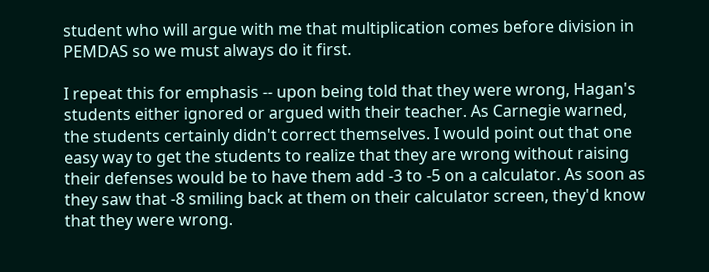student who will argue with me that multiplication comes before division in PEMDAS so we must always do it first.

I repeat this for emphasis -- upon being told that they were wrong, Hagan's students either ignored or argued with their teacher. As Carnegie warned, the students certainly didn't correct themselves. I would point out that one easy way to get the students to realize that they are wrong without raising their defenses would be to have them add -3 to -5 on a calculator. As soon as they saw that -8 smiling back at them on their calculator screen, they'd know that they were wrong.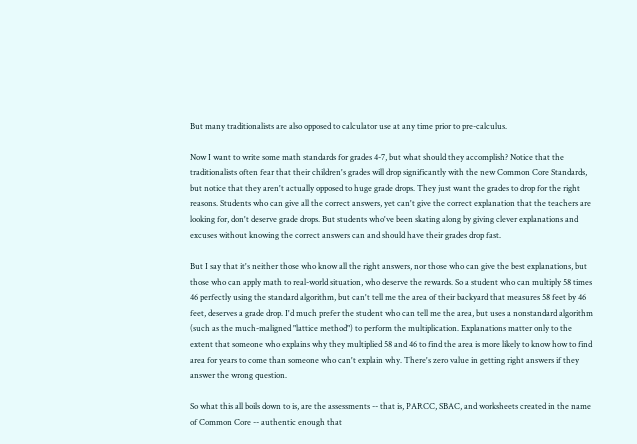But many traditionalists are also opposed to calculator use at any time prior to pre-calculus.

Now I want to write some math standards for grades 4-7, but what should they accomplish? Notice that the traditionalists often fear that their children's grades will drop significantly with the new Common Core Standards, but notice that they aren't actually opposed to huge grade drops. They just want the grades to drop for the right reasons. Students who can give all the correct answers, yet can't give the correct explanation that the teachers are looking for, don't deserve grade drops. But students who've been skating along by giving clever explanations and excuses without knowing the correct answers can and should have their grades drop fast.

But I say that it's neither those who know all the right answers, nor those who can give the best explanations, but those who can apply math to real-world situation, who deserve the rewards. So a student who can multiply 58 times 46 perfectly using the standard algorithm, but can't tell me the area of their backyard that measures 58 feet by 46 feet, deserves a grade drop. I'd much prefer the student who can tell me the area, but uses a nonstandard algorithm (such as the much-maligned "lattice method") to perform the multiplication. Explanations matter only to the extent that someone who explains why they multiplied 58 and 46 to find the area is more likely to know how to find area for years to come than someone who can't explain why. There's zero value in getting right answers if they answer the wrong question.

So what this all boils down to is, are the assessments -- that is, PARCC, SBAC, and worksheets created in the name of Common Core -- authentic enough that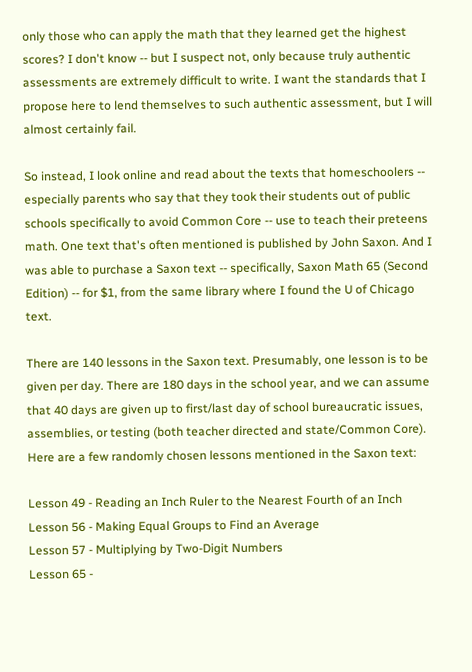only those who can apply the math that they learned get the highest scores? I don't know -- but I suspect not, only because truly authentic assessments are extremely difficult to write. I want the standards that I propose here to lend themselves to such authentic assessment, but I will almost certainly fail.

So instead, I look online and read about the texts that homeschoolers -- especially parents who say that they took their students out of public schools specifically to avoid Common Core -- use to teach their preteens math. One text that's often mentioned is published by John Saxon. And I was able to purchase a Saxon text -- specifically, Saxon Math 65 (Second Edition) -- for $1, from the same library where I found the U of Chicago text.

There are 140 lessons in the Saxon text. Presumably, one lesson is to be given per day. There are 180 days in the school year, and we can assume that 40 days are given up to first/last day of school bureaucratic issues, assemblies, or testing (both teacher directed and state/Common Core). Here are a few randomly chosen lessons mentioned in the Saxon text:

Lesson 49 - Reading an Inch Ruler to the Nearest Fourth of an Inch
Lesson 56 - Making Equal Groups to Find an Average
Lesson 57 - Multiplying by Two-Digit Numbers
Lesson 65 -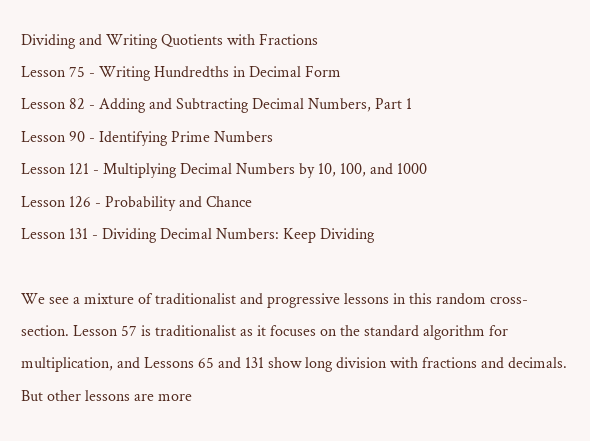Dividing and Writing Quotients with Fractions
Lesson 75 - Writing Hundredths in Decimal Form
Lesson 82 - Adding and Subtracting Decimal Numbers, Part 1
Lesson 90 - Identifying Prime Numbers
Lesson 121 - Multiplying Decimal Numbers by 10, 100, and 1000
Lesson 126 - Probability and Chance
Lesson 131 - Dividing Decimal Numbers: Keep Dividing

We see a mixture of traditionalist and progressive lessons in this random cross-section. Lesson 57 is traditionalist as it focuses on the standard algorithm for multiplication, and Lessons 65 and 131 show long division with fractions and decimals. But other lessons are more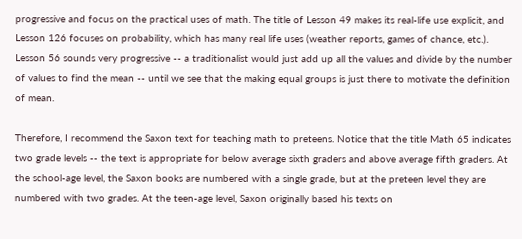progressive and focus on the practical uses of math. The title of Lesson 49 makes its real-life use explicit, and Lesson 126 focuses on probability, which has many real life uses (weather reports, games of chance, etc.). Lesson 56 sounds very progressive -- a traditionalist would just add up all the values and divide by the number of values to find the mean -- until we see that the making equal groups is just there to motivate the definition of mean.

Therefore, I recommend the Saxon text for teaching math to preteens. Notice that the title Math 65 indicates two grade levels -- the text is appropriate for below average sixth graders and above average fifth graders. At the school-age level, the Saxon books are numbered with a single grade, but at the preteen level they are numbered with two grades. At the teen-age level, Saxon originally based his texts on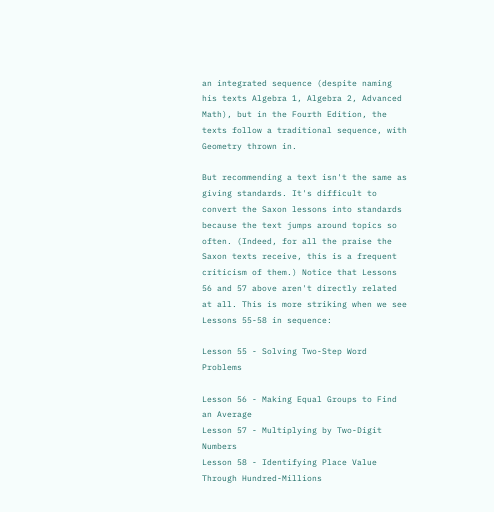an integrated sequence (despite naming his texts Algebra 1, Algebra 2, Advanced Math), but in the Fourth Edition, the texts follow a traditional sequence, with Geometry thrown in.

But recommending a text isn't the same as giving standards. It's difficult to convert the Saxon lessons into standards because the text jumps around topics so often. (Indeed, for all the praise the Saxon texts receive, this is a frequent criticism of them.) Notice that Lessons 56 and 57 above aren't directly related at all. This is more striking when we see Lessons 55-58 in sequence:

Lesson 55 - Solving Two-Step Word Problems

Lesson 56 - Making Equal Groups to Find an Average
Lesson 57 - Multiplying by Two-Digit Numbers
Lesson 58 - Identifying Place Value Through Hundred-Millions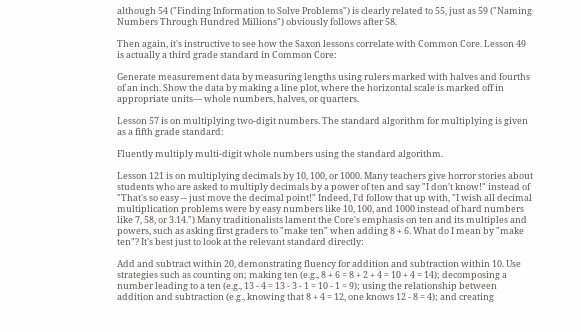although 54 ("Finding Information to Solve Problems") is clearly related to 55, just as 59 ("Naming Numbers Through Hundred Millions") obviously follows after 58.

Then again, it's instructive to see how the Saxon lessons correlate with Common Core. Lesson 49 is actually a third grade standard in Common Core:

Generate measurement data by measuring lengths using rulers marked with halves and fourths of an inch. Show the data by making a line plot, where the horizontal scale is marked off in appropriate units— whole numbers, halves, or quarters.

Lesson 57 is on multiplying two-digit numbers. The standard algorithm for multiplying is given as a fifth grade standard:

Fluently multiply multi-digit whole numbers using the standard algorithm.

Lesson 121 is on multiplying decimals by 10, 100, or 1000. Many teachers give horror stories about students who are asked to multiply decimals by a power of ten and say "I don't know!" instead of "That's so easy -- just move the decimal point!" Indeed, I'd follow that up with, "I wish all decimal multiplication problems were by easy numbers like 10, 100, and 1000 instead of hard numbers like 7, 58, or 3.14.") Many traditionalists lament the Core's emphasis on ten and its multiples and powers, such as asking first graders to "make ten" when adding 8 + 6. What do I mean by "make ten"? It's best just to look at the relevant standard directly:

Add and subtract within 20, demonstrating fluency for addition and subtraction within 10. Use strategies such as counting on; making ten (e.g., 8 + 6 = 8 + 2 + 4 = 10 + 4 = 14); decomposing a number leading to a ten (e.g., 13 - 4 = 13 - 3 - 1 = 10 - 1 = 9); using the relationship between addition and subtraction (e.g., knowing that 8 + 4 = 12, one knows 12 - 8 = 4); and creating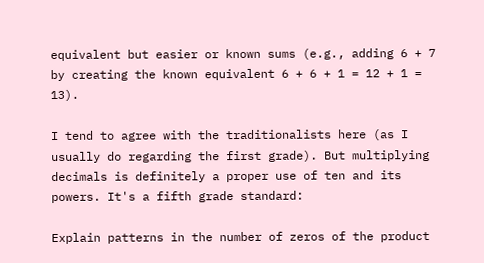equivalent but easier or known sums (e.g., adding 6 + 7 by creating the known equivalent 6 + 6 + 1 = 12 + 1 = 13).

I tend to agree with the traditionalists here (as I usually do regarding the first grade). But multiplying decimals is definitely a proper use of ten and its powers. It's a fifth grade standard:

Explain patterns in the number of zeros of the product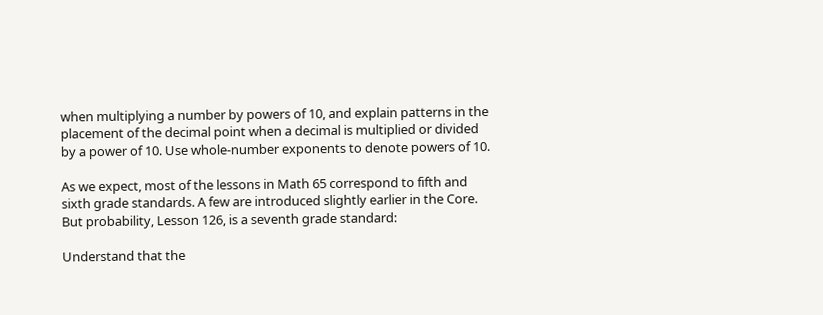when multiplying a number by powers of 10, and explain patterns in the placement of the decimal point when a decimal is multiplied or divided by a power of 10. Use whole-number exponents to denote powers of 10.

As we expect, most of the lessons in Math 65 correspond to fifth and sixth grade standards. A few are introduced slightly earlier in the Core. But probability, Lesson 126, is a seventh grade standard:

Understand that the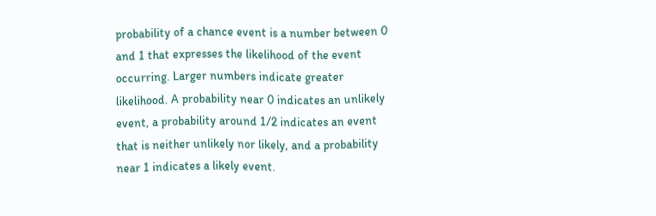probability of a chance event is a number between 0 and 1 that expresses the likelihood of the event occurring. Larger numbers indicate greater likelihood. A probability near 0 indicates an unlikely event, a probability around 1/2 indicates an event that is neither unlikely nor likely, and a probability near 1 indicates a likely event.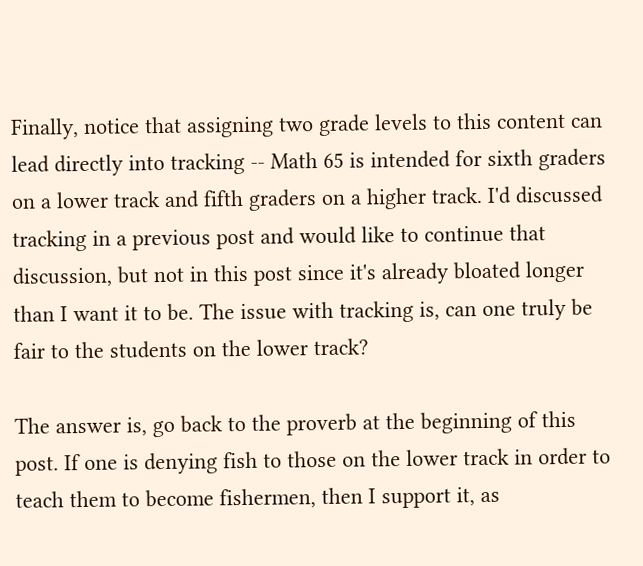Finally, notice that assigning two grade levels to this content can lead directly into tracking -- Math 65 is intended for sixth graders on a lower track and fifth graders on a higher track. I'd discussed tracking in a previous post and would like to continue that discussion, but not in this post since it's already bloated longer than I want it to be. The issue with tracking is, can one truly be fair to the students on the lower track?

The answer is, go back to the proverb at the beginning of this post. If one is denying fish to those on the lower track in order to teach them to become fishermen, then I support it, as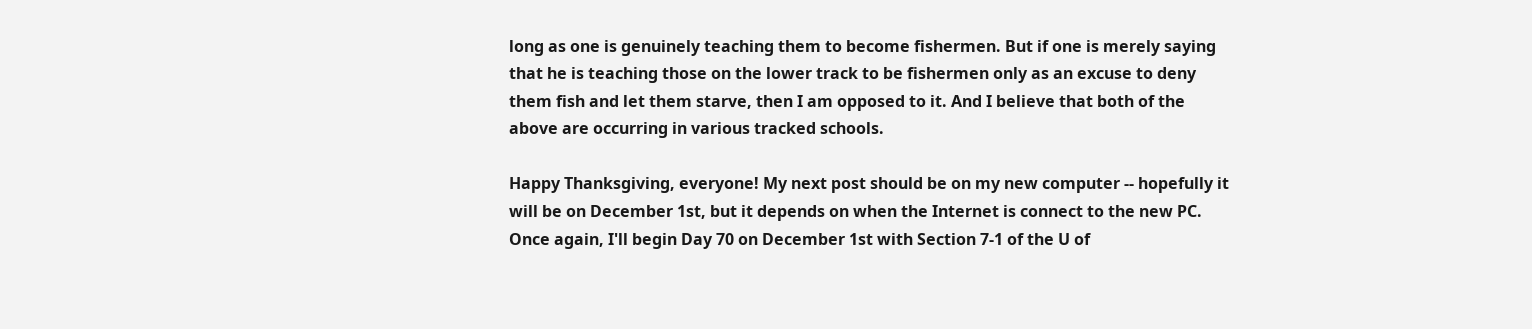long as one is genuinely teaching them to become fishermen. But if one is merely saying that he is teaching those on the lower track to be fishermen only as an excuse to deny them fish and let them starve, then I am opposed to it. And I believe that both of the above are occurring in various tracked schools.

Happy Thanksgiving, everyone! My next post should be on my new computer -- hopefully it will be on December 1st, but it depends on when the Internet is connect to the new PC. Once again, I'll begin Day 70 on December 1st with Section 7-1 of the U of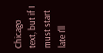Chicago text, but if I must start late I'll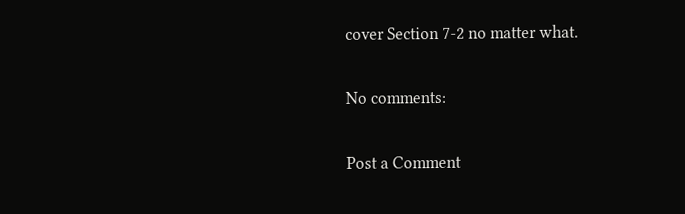cover Section 7-2 no matter what.

No comments:

Post a Comment